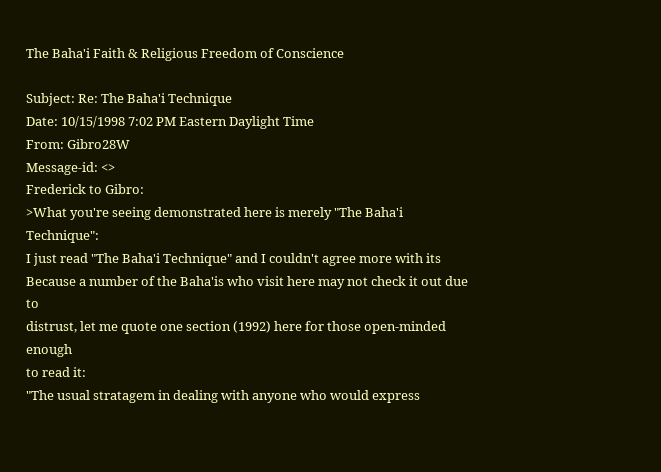The Baha'i Faith & Religious Freedom of Conscience

Subject: Re: The Baha'i Technique
Date: 10/15/1998 7:02 PM Eastern Daylight Time
From: Gibro28W
Message-id: <>
Frederick to Gibro:
>What you're seeing demonstrated here is merely "The Baha'i Technique":
I just read "The Baha'i Technique" and I couldn't agree more with its
Because a number of the Baha'is who visit here may not check it out due to
distrust, let me quote one section (1992) here for those open-minded enough
to read it:
"The usual stratagem in dealing with anyone who would express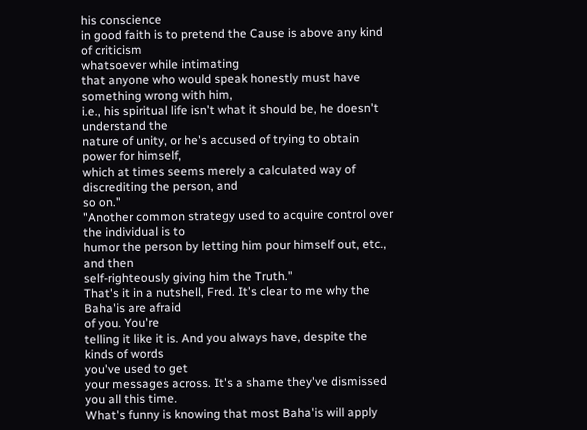his conscience
in good faith is to pretend the Cause is above any kind of criticism
whatsoever while intimating
that anyone who would speak honestly must have something wrong with him,
i.e., his spiritual life isn't what it should be, he doesn't understand the
nature of unity, or he's accused of trying to obtain power for himself,
which at times seems merely a calculated way of discrediting the person, and
so on."
"Another common strategy used to acquire control over the individual is to
humor the person by letting him pour himself out, etc., and then
self-righteously giving him the Truth."
That's it in a nutshell, Fred. It's clear to me why the Baha'is are afraid
of you. You're
telling it like it is. And you always have, despite the kinds of words
you've used to get
your messages across. It's a shame they've dismissed you all this time.
What's funny is knowing that most Baha'is will apply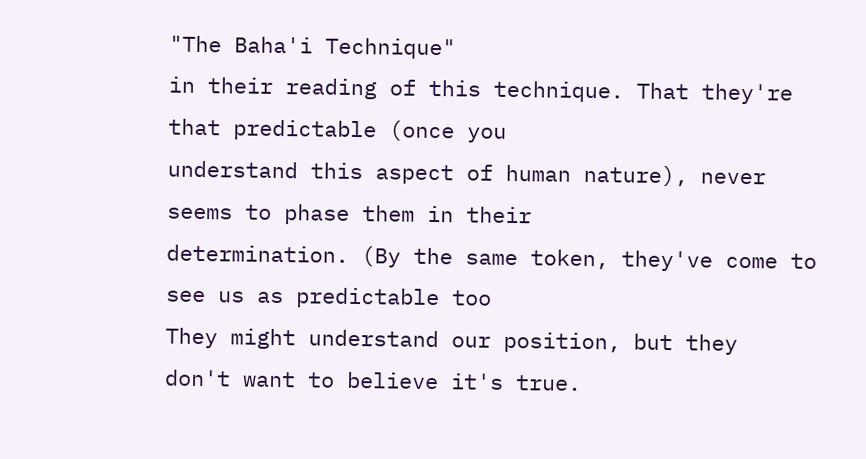"The Baha'i Technique"
in their reading of this technique. That they're that predictable (once you
understand this aspect of human nature), never seems to phase them in their
determination. (By the same token, they've come to see us as predictable too
They might understand our position, but they
don't want to believe it's true.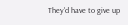They'd have to give up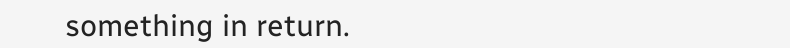something in return.